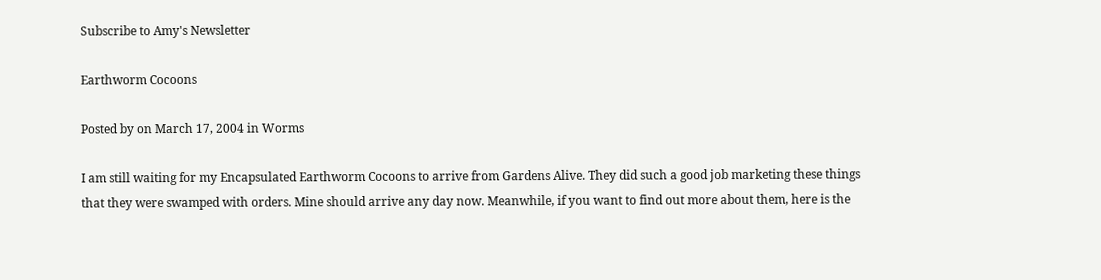Subscribe to Amy's Newsletter

Earthworm Cocoons

Posted by on March 17, 2004 in Worms

I am still waiting for my Encapsulated Earthworm Cocoons to arrive from Gardens Alive. They did such a good job marketing these things that they were swamped with orders. Mine should arrive any day now. Meanwhile, if you want to find out more about them, here is the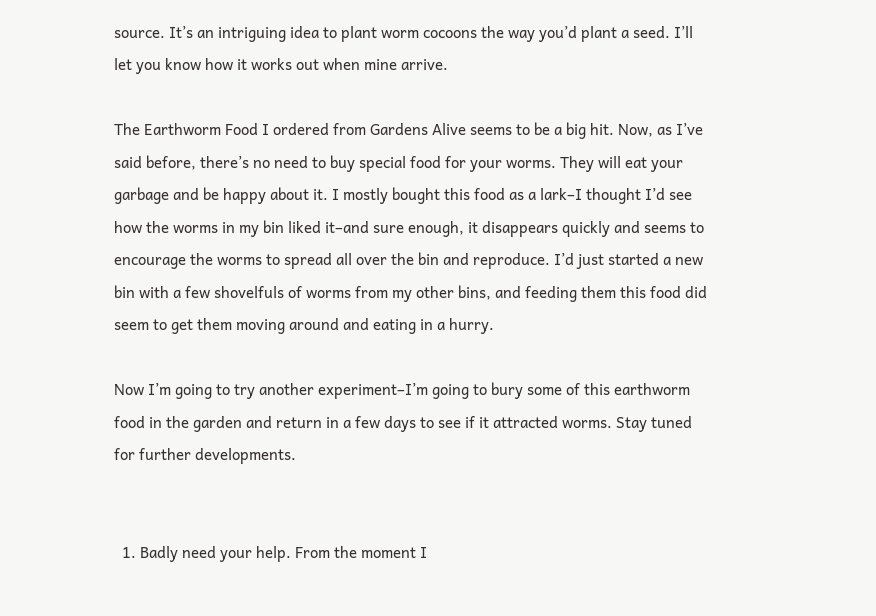source. It’s an intriguing idea to plant worm cocoons the way you’d plant a seed. I’ll let you know how it works out when mine arrive.

The Earthworm Food I ordered from Gardens Alive seems to be a big hit. Now, as I’ve said before, there’s no need to buy special food for your worms. They will eat your garbage and be happy about it. I mostly bought this food as a lark–I thought I’d see how the worms in my bin liked it–and sure enough, it disappears quickly and seems to encourage the worms to spread all over the bin and reproduce. I’d just started a new bin with a few shovelfuls of worms from my other bins, and feeding them this food did seem to get them moving around and eating in a hurry.

Now I’m going to try another experiment–I’m going to bury some of this earthworm food in the garden and return in a few days to see if it attracted worms. Stay tuned for further developments.


  1. Badly need your help. From the moment I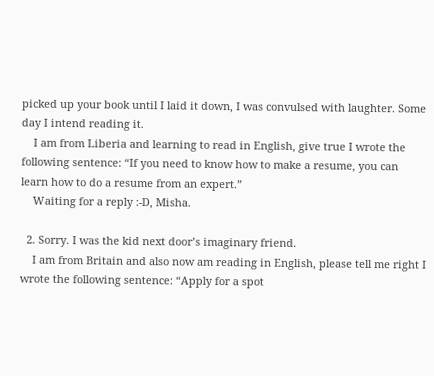picked up your book until I laid it down, I was convulsed with laughter. Some day I intend reading it.
    I am from Liberia and learning to read in English, give true I wrote the following sentence: “If you need to know how to make a resume, you can learn how to do a resume from an expert.”
    Waiting for a reply :-D, Misha.

  2. Sorry. I was the kid next door’s imaginary friend.
    I am from Britain and also now am reading in English, please tell me right I wrote the following sentence: “Apply for a spot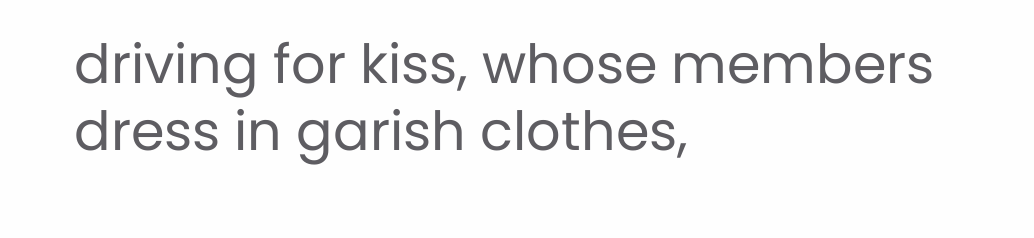driving for kiss, whose members dress in garish clothes,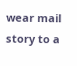wear mail story to a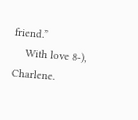friend.”
    With love 8-), Charlene.